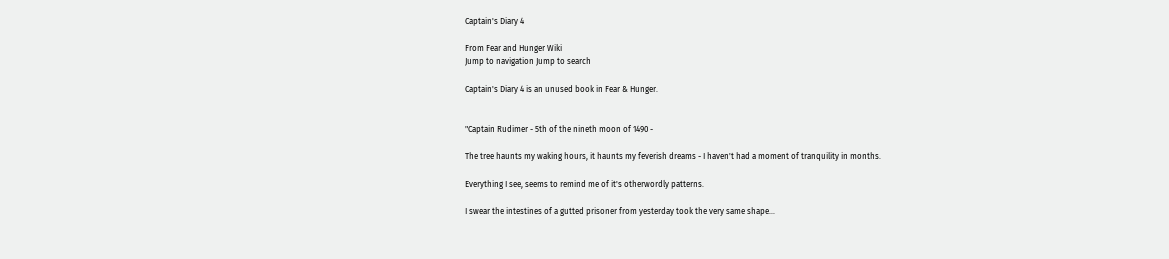Captain's Diary 4

From Fear and Hunger Wiki
Jump to navigation Jump to search

Captain's Diary 4 is an unused book in Fear & Hunger.


"Captain Rudimer - 5th of the nineth moon of 1490 -

The tree haunts my waking hours, it haunts my feverish dreams - I haven't had a moment of tranquility in months.

Everything I see, seems to remind me of it's otherwordly patterns.

I swear the intestines of a gutted prisoner from yesterday took the very same shape...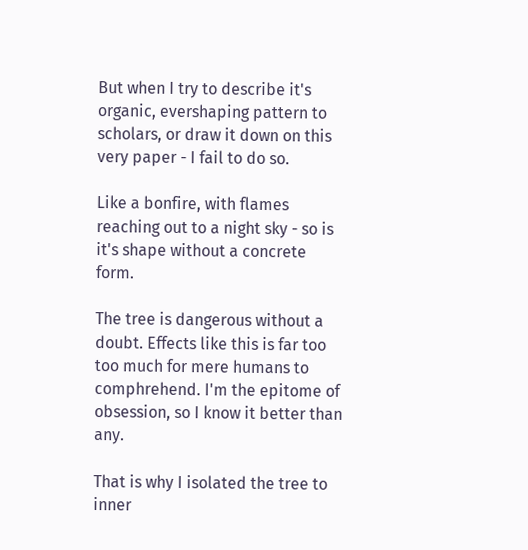But when I try to describe it's organic, evershaping pattern to scholars, or draw it down on this very paper - I fail to do so.

Like a bonfire, with flames reaching out to a night sky - so is it's shape without a concrete form.

The tree is dangerous without a doubt. Effects like this is far too too much for mere humans to comphrehend. I'm the epitome of obsession, so I know it better than any.

That is why I isolated the tree to inner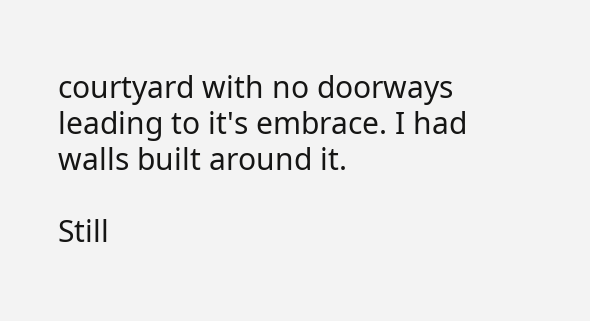courtyard with no doorways leading to it's embrace. I had walls built around it.

Still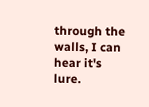through the walls, I can hear it's lure.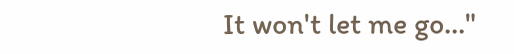It won't let me go..."